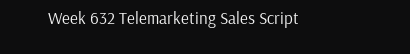Week 632 Telemarketing Sales Script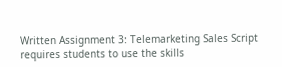Written Assignment 3: Telemarketing Sales Script requires students to use the skills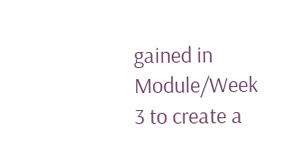gained in Module/Week 3 to create a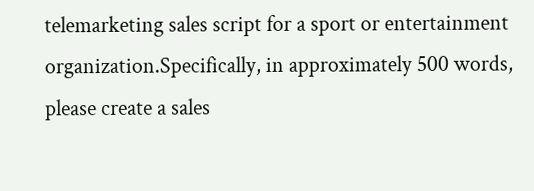telemarketing sales script for a sport or entertainment organization.Specifically, in approximately 500 words, please create a sales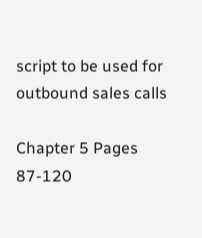script to be used for outbound sales calls

Chapter 5 Pages 87-120